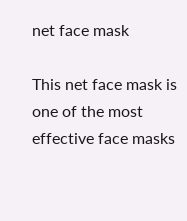net face mask

This net face mask is one of the most effective face masks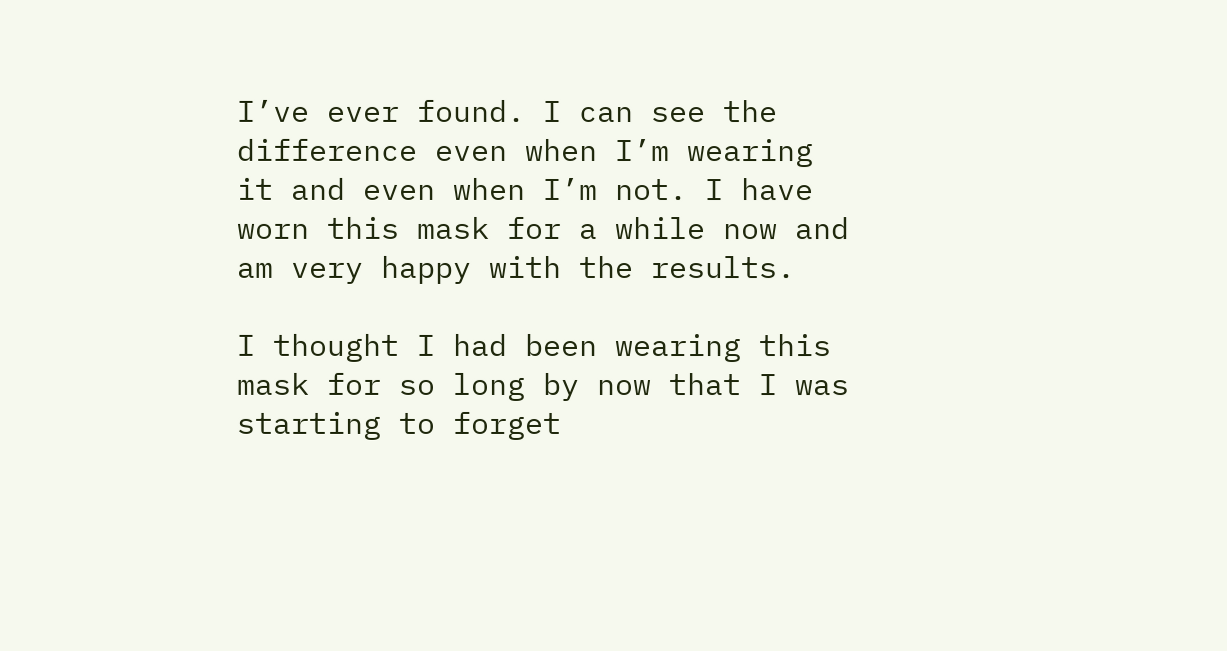I’ve ever found. I can see the difference even when I’m wearing it and even when I’m not. I have worn this mask for a while now and am very happy with the results.

I thought I had been wearing this mask for so long by now that I was starting to forget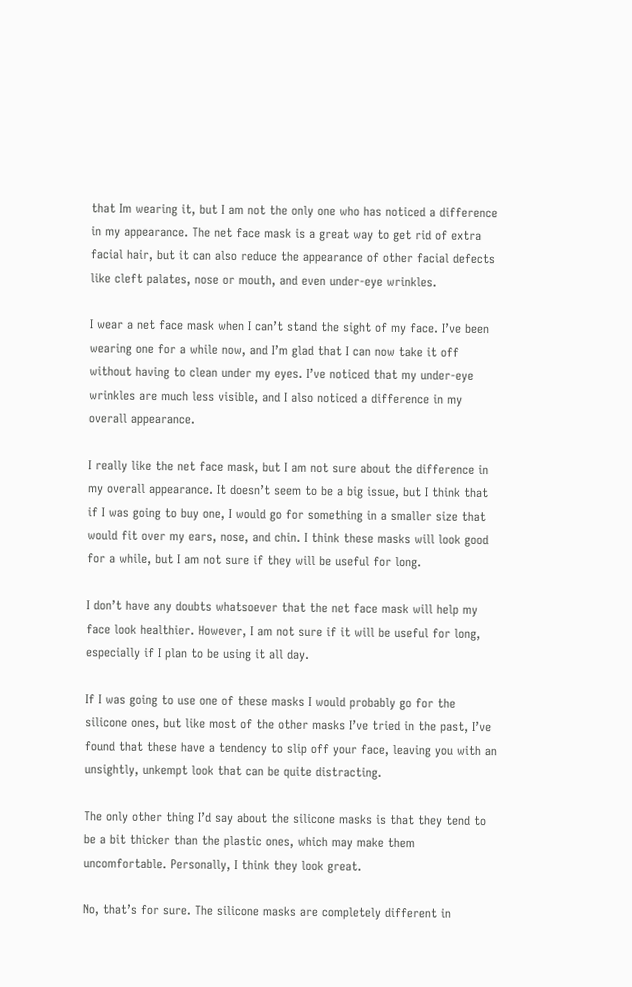that Im wearing it, but I am not the only one who has noticed a difference in my appearance. The net face mask is a great way to get rid of extra facial hair, but it can also reduce the appearance of other facial defects like cleft palates, nose or mouth, and even under-eye wrinkles.

I wear a net face mask when I can’t stand the sight of my face. I’ve been wearing one for a while now, and I’m glad that I can now take it off without having to clean under my eyes. I’ve noticed that my under-eye wrinkles are much less visible, and I also noticed a difference in my overall appearance.

I really like the net face mask, but I am not sure about the difference in my overall appearance. It doesn’t seem to be a big issue, but I think that if I was going to buy one, I would go for something in a smaller size that would fit over my ears, nose, and chin. I think these masks will look good for a while, but I am not sure if they will be useful for long.

I don’t have any doubts whatsoever that the net face mask will help my face look healthier. However, I am not sure if it will be useful for long, especially if I plan to be using it all day.

If I was going to use one of these masks I would probably go for the silicone ones, but like most of the other masks I’ve tried in the past, I’ve found that these have a tendency to slip off your face, leaving you with an unsightly, unkempt look that can be quite distracting.

The only other thing I’d say about the silicone masks is that they tend to be a bit thicker than the plastic ones, which may make them uncomfortable. Personally, I think they look great.

No, that’s for sure. The silicone masks are completely different in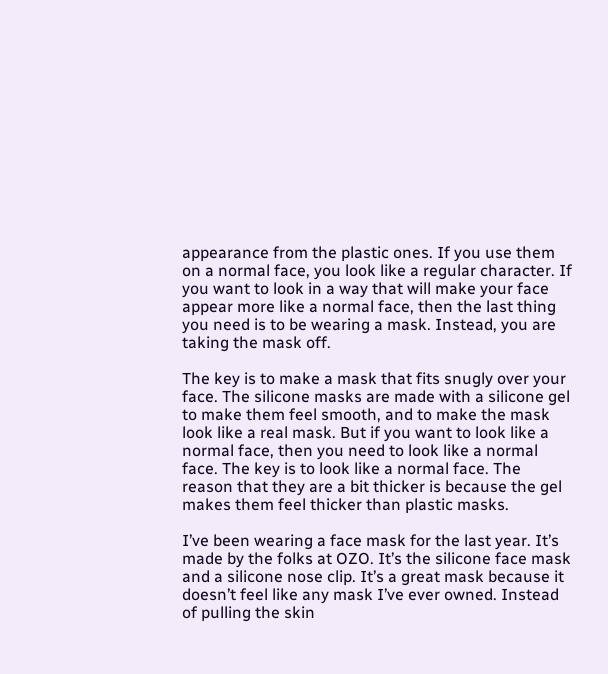appearance from the plastic ones. If you use them on a normal face, you look like a regular character. If you want to look in a way that will make your face appear more like a normal face, then the last thing you need is to be wearing a mask. Instead, you are taking the mask off.

The key is to make a mask that fits snugly over your face. The silicone masks are made with a silicone gel to make them feel smooth, and to make the mask look like a real mask. But if you want to look like a normal face, then you need to look like a normal face. The key is to look like a normal face. The reason that they are a bit thicker is because the gel makes them feel thicker than plastic masks.

I’ve been wearing a face mask for the last year. It’s made by the folks at OZO. It’s the silicone face mask and a silicone nose clip. It’s a great mask because it doesn’t feel like any mask I’ve ever owned. Instead of pulling the skin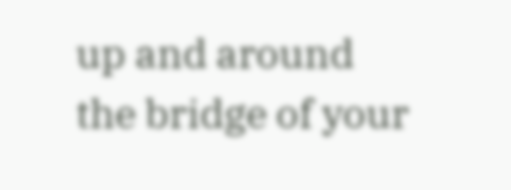up and around the bridge of your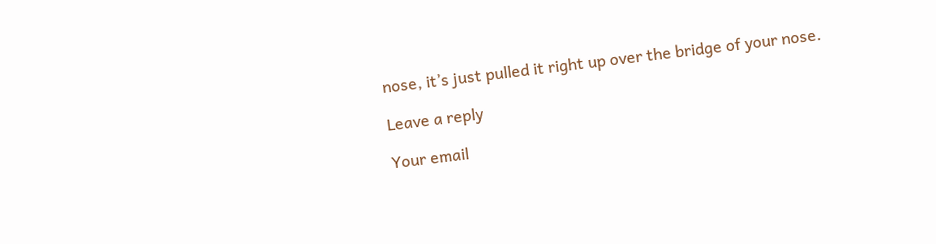nose, it’s just pulled it right up over the bridge of your nose.

Leave a reply

Your email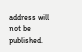address will not be published.